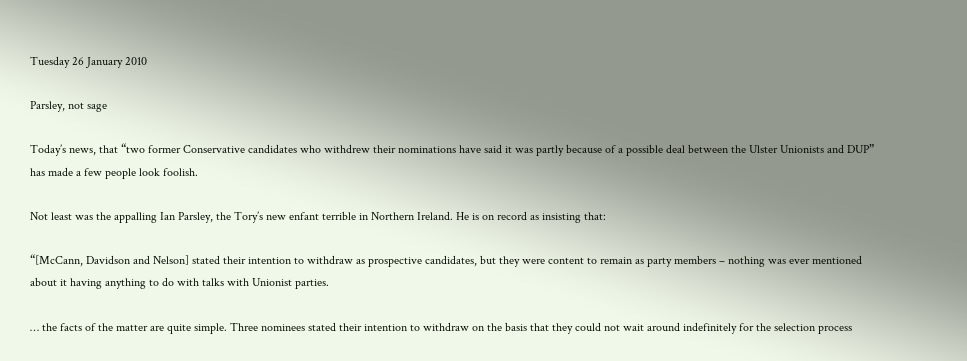Tuesday 26 January 2010

Parsley, not sage

Today’s news, that “two former Conservative candidates who withdrew their nominations have said it was partly because of a possible deal between the Ulster Unionists and DUP” has made a few people look foolish.

Not least was the appalling Ian Parsley, the Tory’s new enfant terrible in Northern Ireland. He is on record as insisting that:

“[McCann, Davidson and Nelson] stated their intention to withdraw as prospective candidates, but they were content to remain as party members – nothing was ever mentioned about it having anything to do with talks with Unionist parties.

… the facts of the matter are quite simple. Three nominees stated their intention to withdraw on the basis that they could not wait around indefinitely for the selection process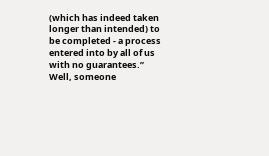(which has indeed taken longer than intended) to be completed - a process entered into by all of us with no guarantees.”
Well, someone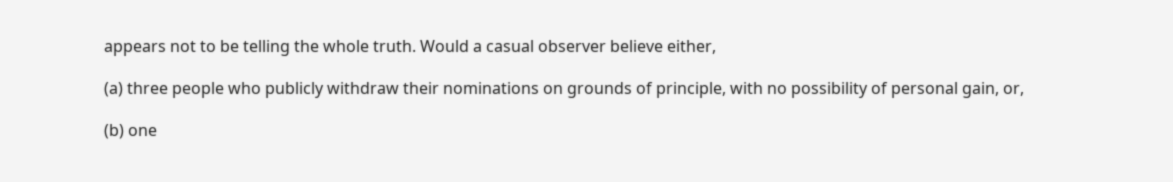appears not to be telling the whole truth. Would a casual observer believe either,

(a) three people who publicly withdraw their nominations on grounds of principle, with no possibility of personal gain, or,

(b) one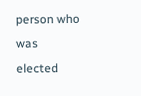person who was elected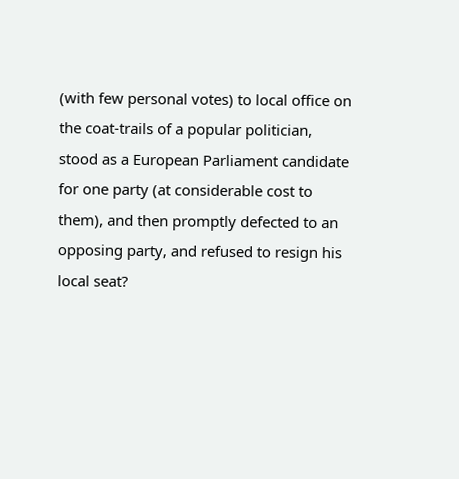(with few personal votes) to local office on the coat-trails of a popular politician, stood as a European Parliament candidate for one party (at considerable cost to them), and then promptly defected to an opposing party, and refused to resign his local seat?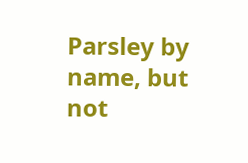Parsley by name, but not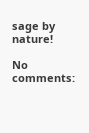sage by nature!

No comments: